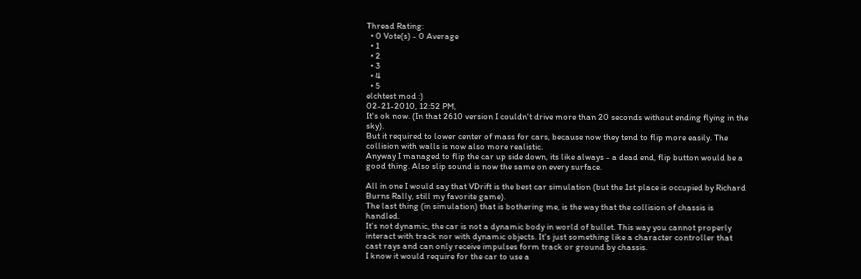Thread Rating:
  • 0 Vote(s) - 0 Average
  • 1
  • 2
  • 3
  • 4
  • 5
elchtest mod :)
02-21-2010, 12:52 PM,
It's ok now. (In that 2610 version I couldn't drive more than 20 seconds without ending flying in the sky).
But it required to lower center of mass for cars, because now they tend to flip more easily. The collision with walls is now also more realistic.
Anyway I managed to flip the car up side down, its like always - a dead end, flip button would be a good thing. Also slip sound is now the same on every surface.

All in one I would say that VDrift is the best car simulation (but the 1st place is occupied by Richard Burns Rally, still my favorite game).
The last thing (in simulation) that is bothering me, is the way that the collision of chassis is handled.
It's not dynamic, the car is not a dynamic body in world of bullet. This way you cannot properly interact with track nor with dynamic objects. It's just something like a character controller that cast rays and can only receive impulses form track or ground by chassis.
I know it would require for the car to use a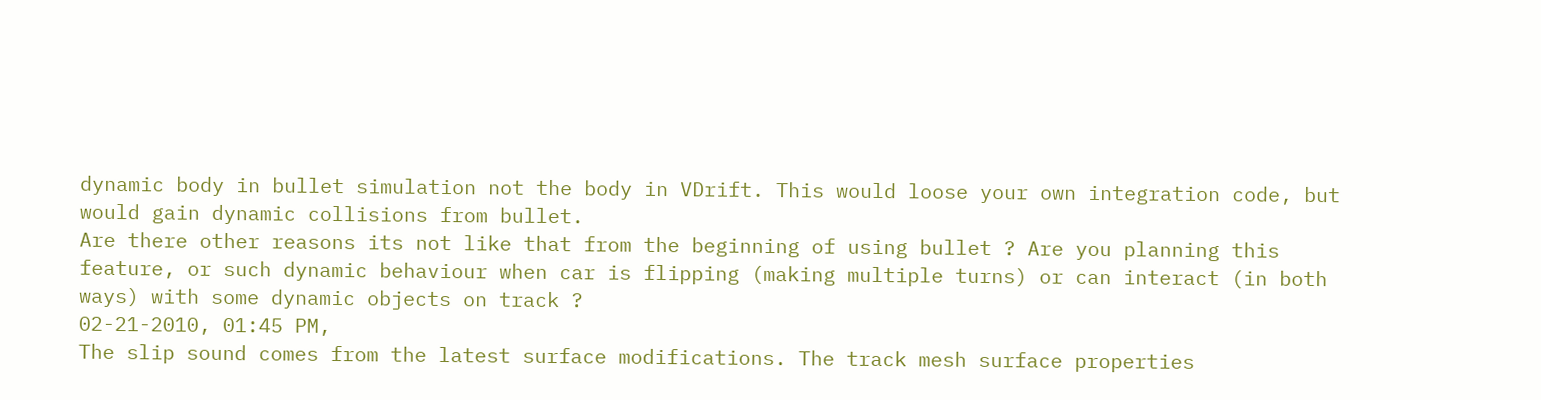dynamic body in bullet simulation not the body in VDrift. This would loose your own integration code, but would gain dynamic collisions from bullet.
Are there other reasons its not like that from the beginning of using bullet ? Are you planning this feature, or such dynamic behaviour when car is flipping (making multiple turns) or can interact (in both ways) with some dynamic objects on track ?
02-21-2010, 01:45 PM,
The slip sound comes from the latest surface modifications. The track mesh surface properties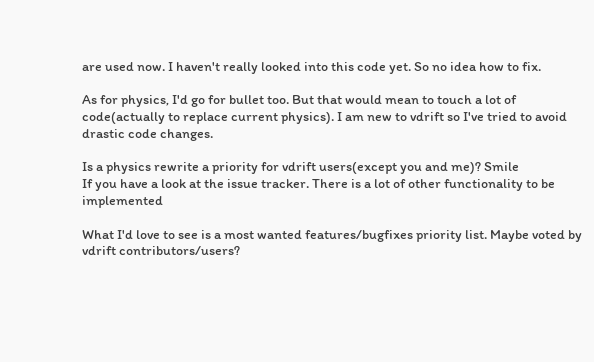are used now. I haven't really looked into this code yet. So no idea how to fix.

As for physics, I'd go for bullet too. But that would mean to touch a lot of code(actually to replace current physics). I am new to vdrift so I've tried to avoid drastic code changes.

Is a physics rewrite a priority for vdrift users(except you and me)? Smile
If you have a look at the issue tracker. There is a lot of other functionality to be implemented

What I'd love to see is a most wanted features/bugfixes priority list. Maybe voted by vdrift contributors/users?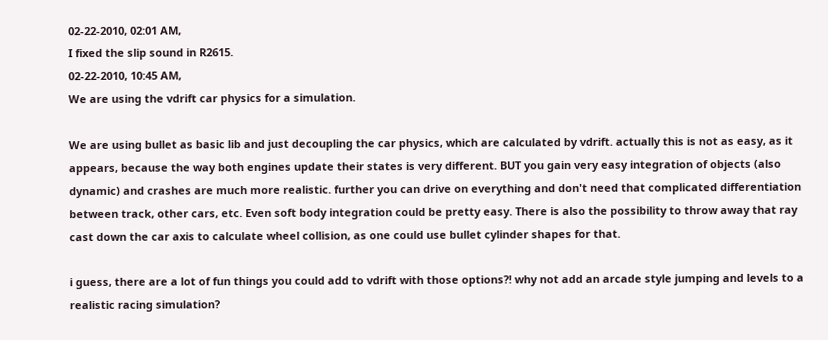02-22-2010, 02:01 AM,
I fixed the slip sound in R2615.
02-22-2010, 10:45 AM,
We are using the vdrift car physics for a simulation.

We are using bullet as basic lib and just decoupling the car physics, which are calculated by vdrift. actually this is not as easy, as it appears, because the way both engines update their states is very different. BUT you gain very easy integration of objects (also dynamic) and crashes are much more realistic. further you can drive on everything and don't need that complicated differentiation between track, other cars, etc. Even soft body integration could be pretty easy. There is also the possibility to throw away that ray cast down the car axis to calculate wheel collision, as one could use bullet cylinder shapes for that.

i guess, there are a lot of fun things you could add to vdrift with those options?! why not add an arcade style jumping and levels to a realistic racing simulation?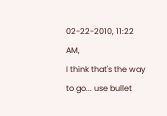02-22-2010, 11:22 AM,
I think that's the way to go... use bullet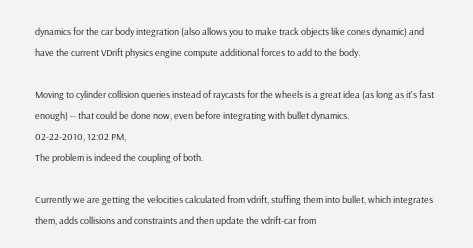dynamics for the car body integration (also allows you to make track objects like cones dynamic) and have the current VDrift physics engine compute additional forces to add to the body.

Moving to cylinder collision queries instead of raycasts for the wheels is a great idea (as long as it's fast enough) -- that could be done now, even before integrating with bullet dynamics.
02-22-2010, 12:02 PM,
The problem is indeed the coupling of both.

Currently we are getting the velocities calculated from vdrift, stuffing them into bullet, which integrates them, adds collisions and constraints and then update the vdrift-car from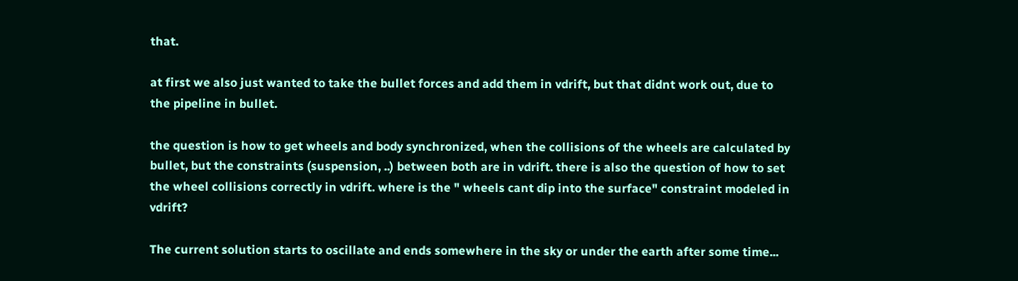that.

at first we also just wanted to take the bullet forces and add them in vdrift, but that didnt work out, due to the pipeline in bullet.

the question is how to get wheels and body synchronized, when the collisions of the wheels are calculated by bullet, but the constraints (suspension, ..) between both are in vdrift. there is also the question of how to set the wheel collisions correctly in vdrift. where is the " wheels cant dip into the surface" constraint modeled in vdrift?

The current solution starts to oscillate and ends somewhere in the sky or under the earth after some time...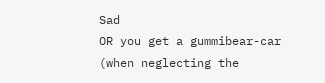Sad
OR you get a gummibear-car (when neglecting the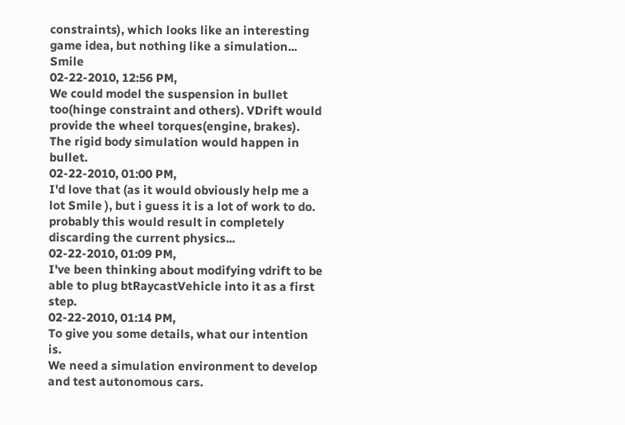constraints), which looks like an interesting game idea, but nothing like a simulation... Smile
02-22-2010, 12:56 PM,
We could model the suspension in bullet too(hinge constraint and others). VDrift would provide the wheel torques(engine, brakes). The rigid body simulation would happen in bullet.
02-22-2010, 01:00 PM,
I'd love that (as it would obviously help me a lot Smile ), but i guess it is a lot of work to do. probably this would result in completely discarding the current physics...
02-22-2010, 01:09 PM,
I've been thinking about modifying vdrift to be able to plug btRaycastVehicle into it as a first step.
02-22-2010, 01:14 PM,
To give you some details, what our intention is.
We need a simulation environment to develop and test autonomous cars.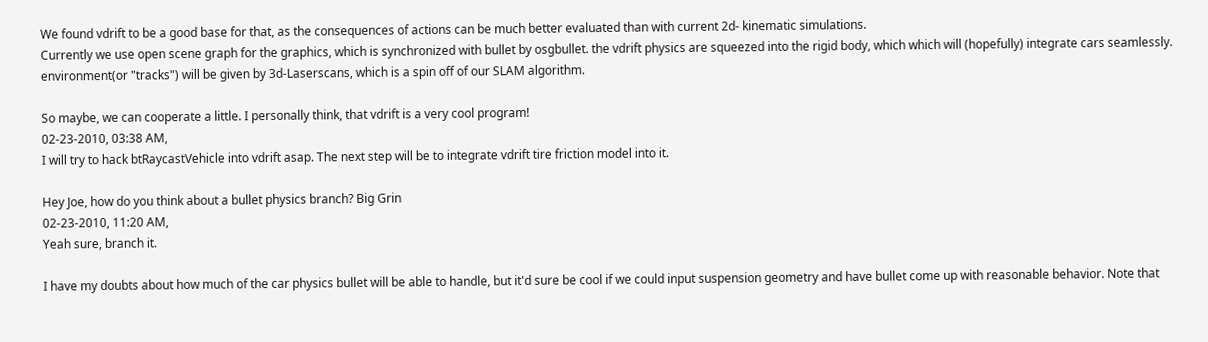We found vdrift to be a good base for that, as the consequences of actions can be much better evaluated than with current 2d- kinematic simulations.
Currently we use open scene graph for the graphics, which is synchronized with bullet by osgbullet. the vdrift physics are squeezed into the rigid body, which which will (hopefully) integrate cars seamlessly.
environment(or "tracks") will be given by 3d-Laserscans, which is a spin off of our SLAM algorithm.

So maybe, we can cooperate a little. I personally think, that vdrift is a very cool program!
02-23-2010, 03:38 AM,
I will try to hack btRaycastVehicle into vdrift asap. The next step will be to integrate vdrift tire friction model into it.

Hey Joe, how do you think about a bullet physics branch? Big Grin
02-23-2010, 11:20 AM,
Yeah sure, branch it.

I have my doubts about how much of the car physics bullet will be able to handle, but it'd sure be cool if we could input suspension geometry and have bullet come up with reasonable behavior. Note that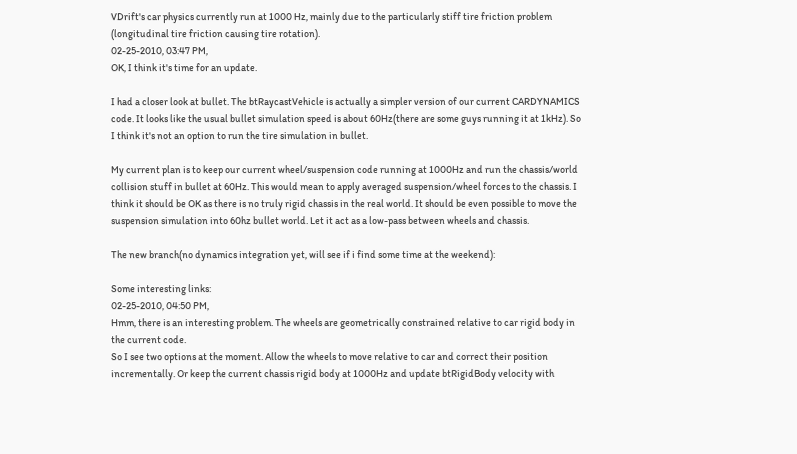VDrift's car physics currently run at 1000 Hz, mainly due to the particularly stiff tire friction problem (longitudinal tire friction causing tire rotation).
02-25-2010, 03:47 PM,
OK, I think it's time for an update.

I had a closer look at bullet. The btRaycastVehicle is actually a simpler version of our current CARDYNAMICS code. It looks like the usual bullet simulation speed is about 60Hz(there are some guys running it at 1kHz). So I think it's not an option to run the tire simulation in bullet.

My current plan is to keep our current wheel/suspension code running at 1000Hz and run the chassis/world collision stuff in bullet at 60Hz. This would mean to apply averaged suspension/wheel forces to the chassis. I think it should be OK as there is no truly rigid chassis in the real world. It should be even possible to move the suspension simulation into 60hz bullet world. Let it act as a low-pass between wheels and chassis.

The new branch(no dynamics integration yet, will see if i find some time at the weekend):

Some interesting links:
02-25-2010, 04:50 PM,
Hmm, there is an interesting problem. The wheels are geometrically constrained relative to car rigid body in the current code.
So I see two options at the moment. Allow the wheels to move relative to car and correct their position incrementally. Or keep the current chassis rigid body at 1000Hz and update btRigidBody velocity with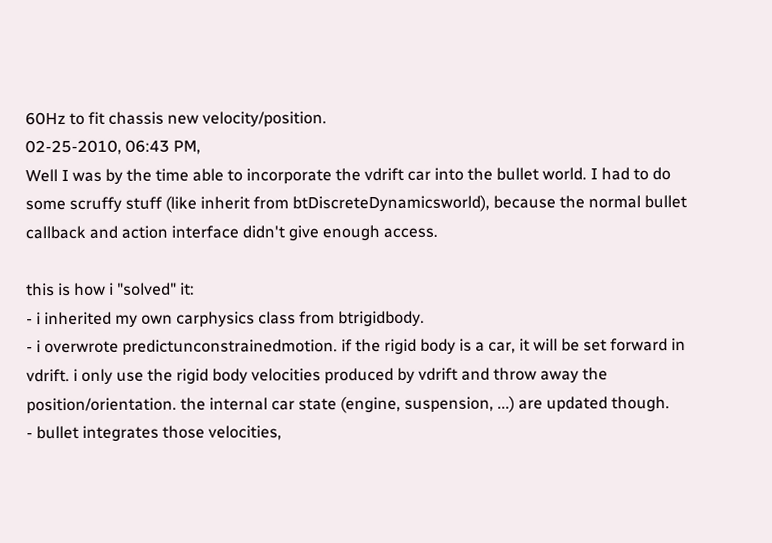60Hz to fit chassis new velocity/position.
02-25-2010, 06:43 PM,
Well I was by the time able to incorporate the vdrift car into the bullet world. I had to do some scruffy stuff (like inherit from btDiscreteDynamicsworld), because the normal bullet callback and action interface didn't give enough access.

this is how i "solved" it:
- i inherited my own carphysics class from btrigidbody.
- i overwrote predictunconstrainedmotion. if the rigid body is a car, it will be set forward in vdrift. i only use the rigid body velocities produced by vdrift and throw away the position/orientation. the internal car state (engine, suspension, ...) are updated though.
- bullet integrates those velocities,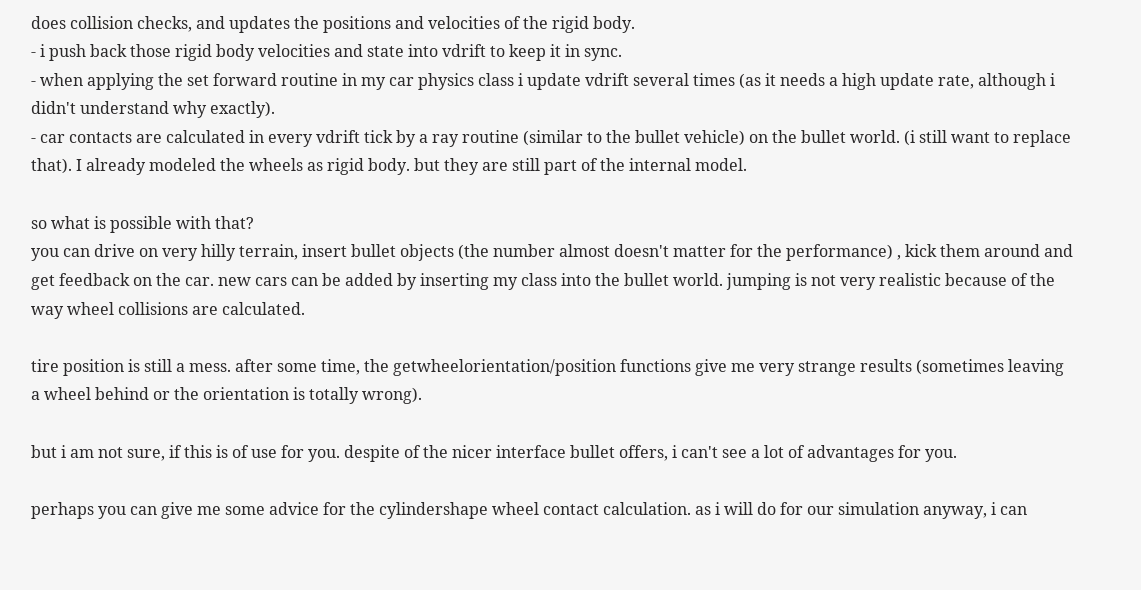does collision checks, and updates the positions and velocities of the rigid body.
- i push back those rigid body velocities and state into vdrift to keep it in sync.
- when applying the set forward routine in my car physics class i update vdrift several times (as it needs a high update rate, although i didn't understand why exactly).
- car contacts are calculated in every vdrift tick by a ray routine (similar to the bullet vehicle) on the bullet world. (i still want to replace that). I already modeled the wheels as rigid body. but they are still part of the internal model.

so what is possible with that?
you can drive on very hilly terrain, insert bullet objects (the number almost doesn't matter for the performance) , kick them around and get feedback on the car. new cars can be added by inserting my class into the bullet world. jumping is not very realistic because of the way wheel collisions are calculated.

tire position is still a mess. after some time, the getwheelorientation/position functions give me very strange results (sometimes leaving a wheel behind or the orientation is totally wrong).

but i am not sure, if this is of use for you. despite of the nicer interface bullet offers, i can't see a lot of advantages for you.

perhaps you can give me some advice for the cylindershape wheel contact calculation. as i will do for our simulation anyway, i can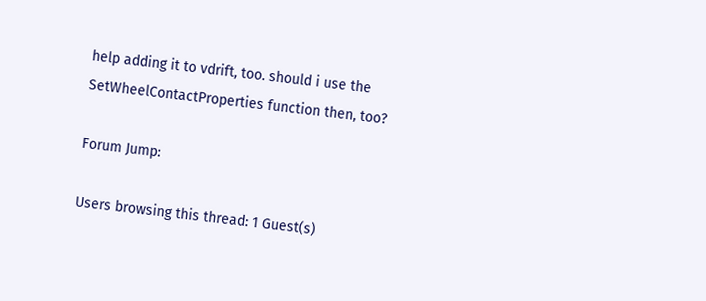help adding it to vdrift, too. should i use the SetWheelContactProperties function then, too?

Forum Jump:

Users browsing this thread: 1 Guest(s)